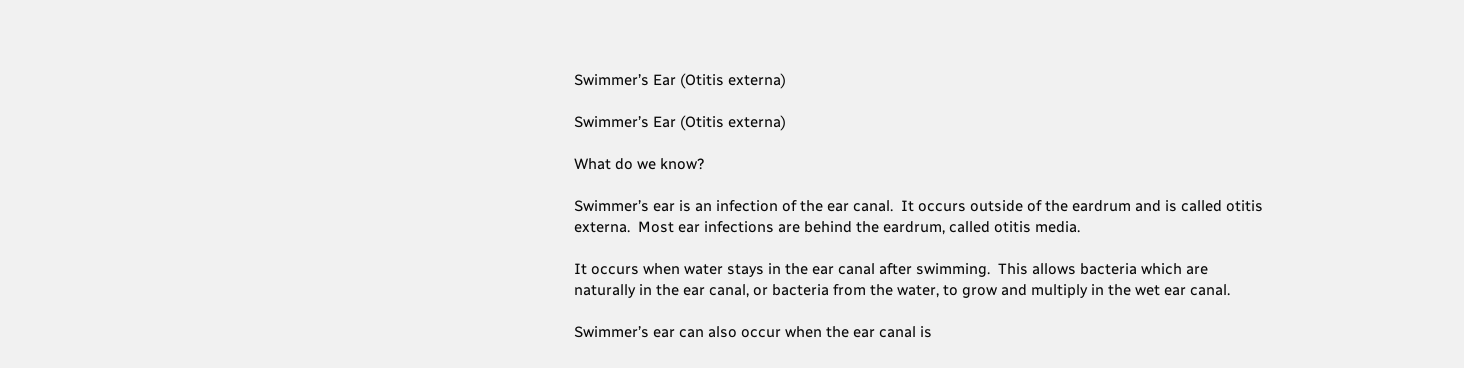Swimmer’s Ear (Otitis externa)

Swimmer’s Ear (Otitis externa)

What do we know?

Swimmer’s ear is an infection of the ear canal.  It occurs outside of the eardrum and is called otitis externa.  Most ear infections are behind the eardrum, called otitis media.

It occurs when water stays in the ear canal after swimming.  This allows bacteria which are naturally in the ear canal, or bacteria from the water, to grow and multiply in the wet ear canal.

Swimmer’s ear can also occur when the ear canal is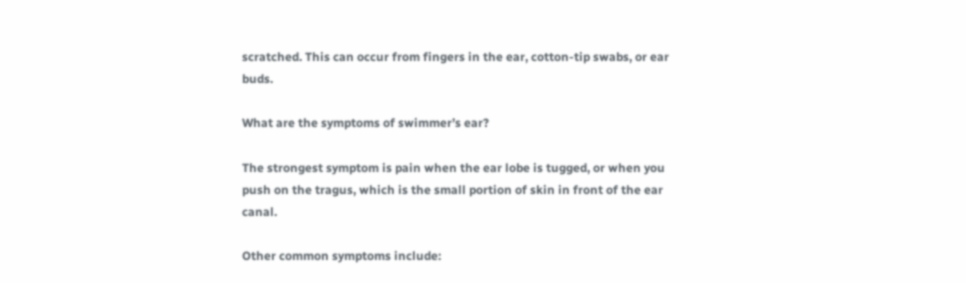scratched. This can occur from fingers in the ear, cotton-tip swabs, or ear buds.

What are the symptoms of swimmer’s ear?

The strongest symptom is pain when the ear lobe is tugged, or when you push on the tragus, which is the small portion of skin in front of the ear canal.

Other common symptoms include: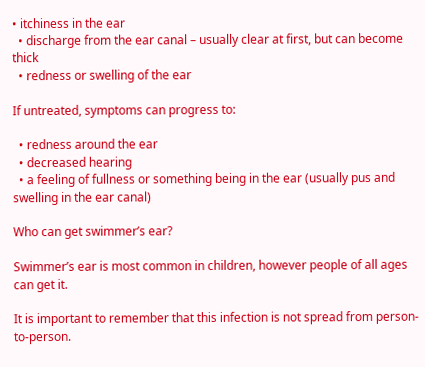• itchiness in the ear
  • discharge from the ear canal – usually clear at first, but can become thick
  • redness or swelling of the ear

If untreated, symptoms can progress to:

  • redness around the ear
  • decreased hearing
  • a feeling of fullness or something being in the ear (usually pus and swelling in the ear canal)

Who can get swimmer’s ear?

Swimmer’s ear is most common in children, however people of all ages can get it.

It is important to remember that this infection is not spread from person-to-person.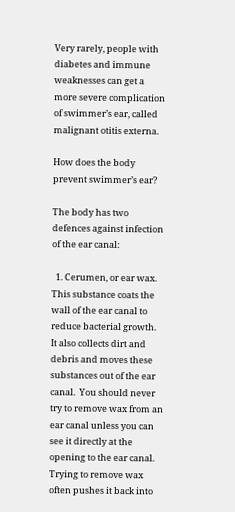Very rarely, people with diabetes and immune weaknesses can get a more severe complication of swimmer’s ear, called malignant otitis externa.

How does the body prevent swimmer’s ear?

The body has two defences against infection of the ear canal:

  1. Cerumen, or ear wax.  This substance coats the wall of the ear canal to reduce bacterial growth.  It also collects dirt and debris and moves these substances out of the ear canal.  You should never try to remove wax from an ear canal unless you can see it directly at the opening to the ear canal.  Trying to remove wax often pushes it back into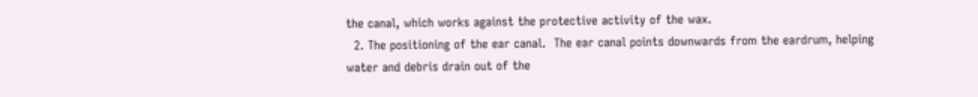the canal, which works against the protective activity of the wax.
  2. The positioning of the ear canal.  The ear canal points downwards from the eardrum, helping water and debris drain out of the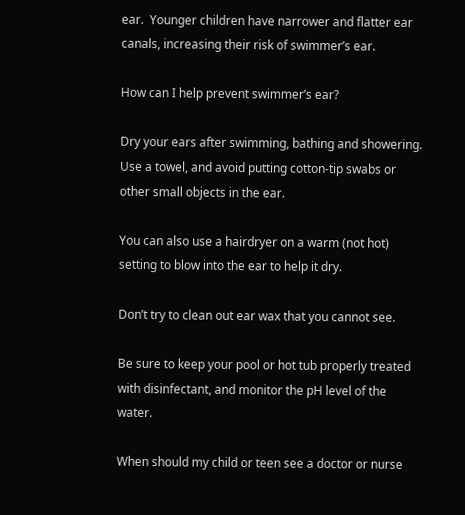ear.  Younger children have narrower and flatter ear canals, increasing their risk of swimmer’s ear.

How can I help prevent swimmer’s ear?

Dry your ears after swimming, bathing and showering.  Use a towel, and avoid putting cotton-tip swabs or other small objects in the ear.

You can also use a hairdryer on a warm (not hot) setting to blow into the ear to help it dry.

Don’t try to clean out ear wax that you cannot see.

Be sure to keep your pool or hot tub properly treated with disinfectant, and monitor the pH level of the water.

When should my child or teen see a doctor or nurse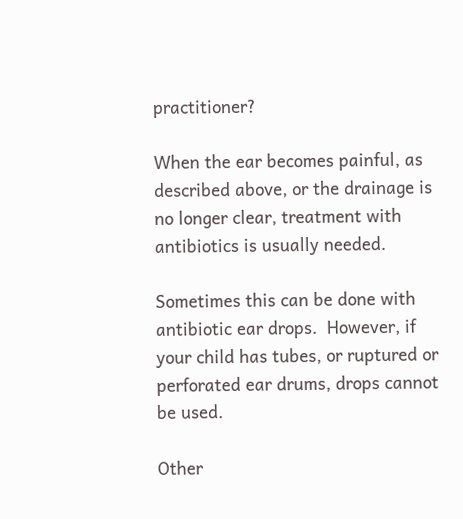practitioner?

When the ear becomes painful, as described above, or the drainage is no longer clear, treatment with antibiotics is usually needed.

Sometimes this can be done with antibiotic ear drops.  However, if your child has tubes, or ruptured or perforated ear drums, drops cannot be used.

Other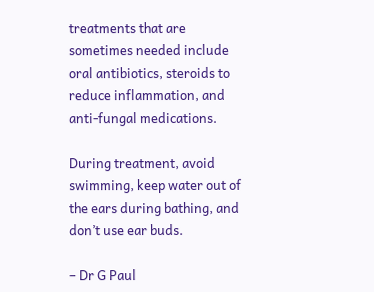treatments that are sometimes needed include oral antibiotics, steroids to reduce inflammation, and anti-fungal medications.

During treatment, avoid swimming, keep water out of the ears during bathing, and don’t use ear buds.

– Dr G Paul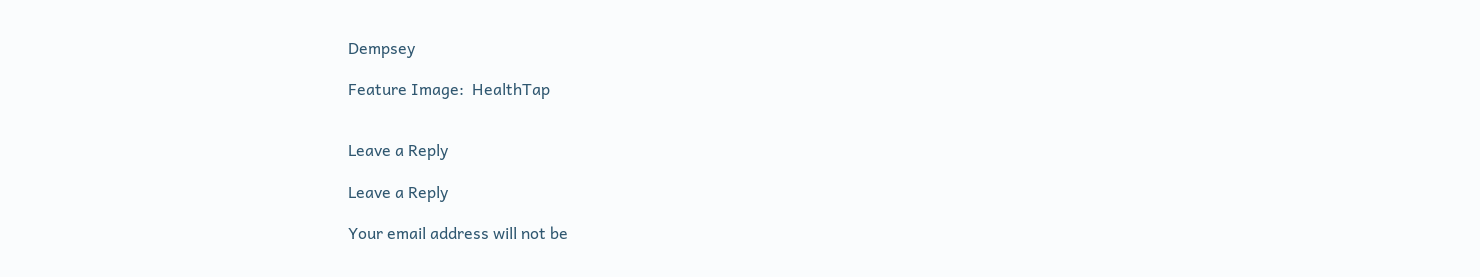Dempsey

Feature Image:  HealthTap


Leave a Reply

Leave a Reply

Your email address will not be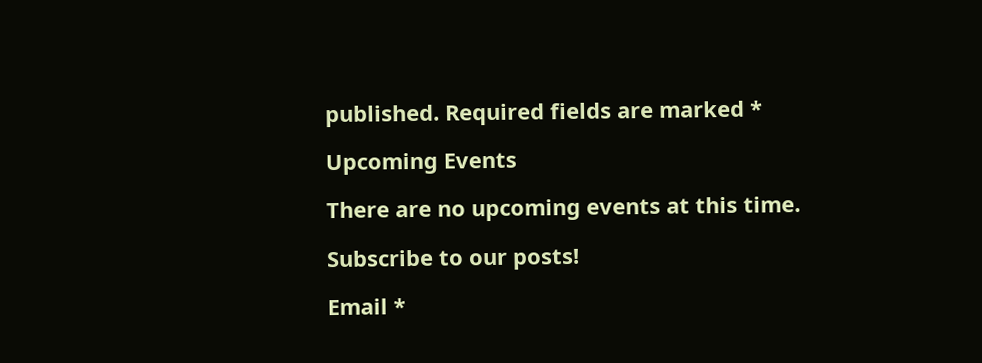published. Required fields are marked *

Upcoming Events

There are no upcoming events at this time.

Subscribe to our posts!

Email *